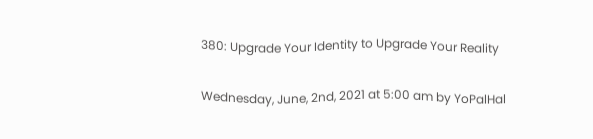380: Upgrade Your Identity to Upgrade Your Reality

Wednesday, June, 2nd, 2021 at 5:00 am by YoPalHal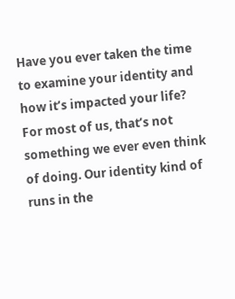Have you ever taken the time to examine your identity and how it’s impacted your life? For most of us, that’s not something we ever even think of doing. Our identity kind of runs in the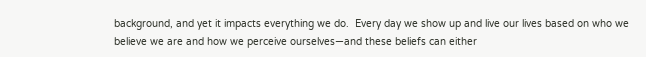background, and yet it impacts everything we do.  Every day we show up and live our lives based on who we believe we are and how we perceive ourselves—and these beliefs can either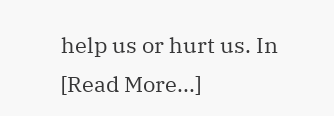help us or hurt us. In [Read More...]